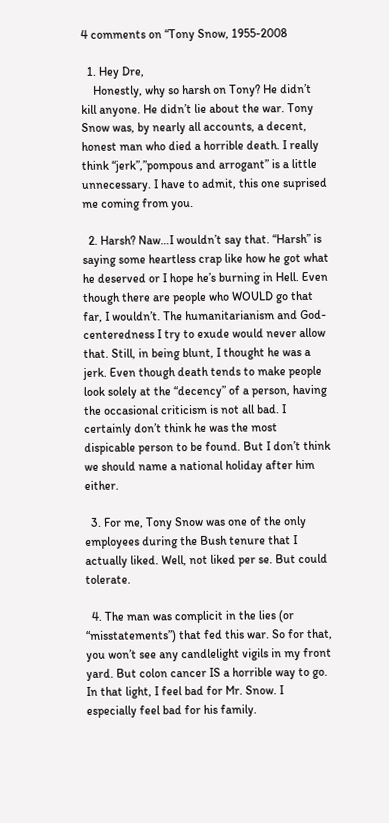4 comments on “Tony Snow, 1955-2008

  1. Hey Dre,
    Honestly, why so harsh on Tony? He didn’t kill anyone. He didn’t lie about the war. Tony Snow was, by nearly all accounts, a decent, honest man who died a horrible death. I really think “jerk”,”pompous and arrogant” is a little unnecessary. I have to admit, this one suprised me coming from you.

  2. Harsh? Naw…I wouldn’t say that. “Harsh” is saying some heartless crap like how he got what he deserved or I hope he’s burning in Hell. Even though there are people who WOULD go that far, I wouldn’t. The humanitarianism and God-centeredness I try to exude would never allow that. Still, in being blunt, I thought he was a jerk. Even though death tends to make people look solely at the “decency” of a person, having the occasional criticism is not all bad. I certainly don’t think he was the most dispicable person to be found. But I don’t think we should name a national holiday after him either.

  3. For me, Tony Snow was one of the only employees during the Bush tenure that I actually liked. Well, not liked per se. But could tolerate.

  4. The man was complicit in the lies (or “misstatements”) that fed this war. So for that, you won’t see any candlelight vigils in my front yard. But colon cancer IS a horrible way to go. In that light, I feel bad for Mr. Snow. I especially feel bad for his family.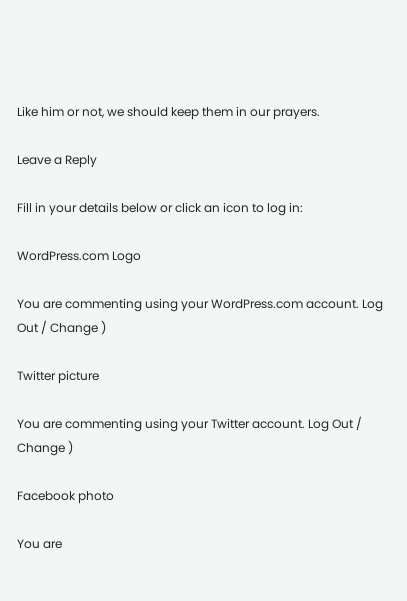Like him or not, we should keep them in our prayers.

Leave a Reply

Fill in your details below or click an icon to log in:

WordPress.com Logo

You are commenting using your WordPress.com account. Log Out / Change )

Twitter picture

You are commenting using your Twitter account. Log Out / Change )

Facebook photo

You are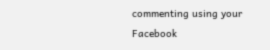commenting using your Facebook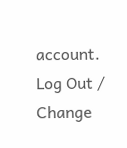account. Log Out / Change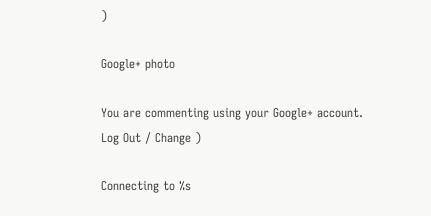)

Google+ photo

You are commenting using your Google+ account. Log Out / Change )

Connecting to %s